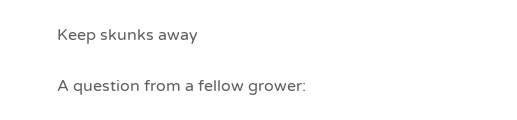Keep skunks away

A question from a fellow grower: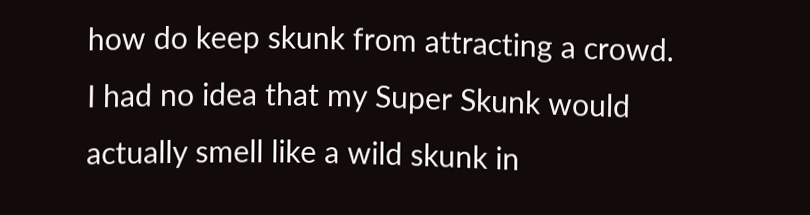how do keep skunk from attracting a crowd. I had no idea that my Super Skunk would actually smell like a wild skunk in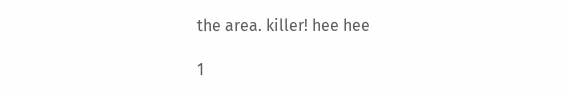the area. killer! hee hee

1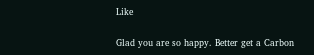Like

Glad you are so happy. Better get a Carbon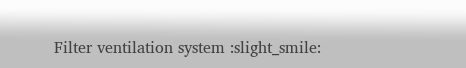Filter ventilation system :slight_smile: